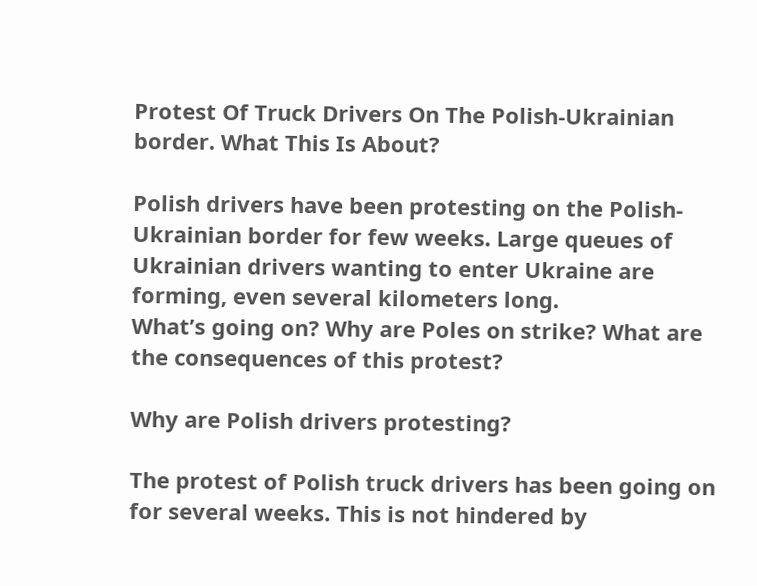Protest Of Truck Drivers On The Polish-Ukrainian border. What This Is About?

Polish drivers have been protesting on the Polish-Ukrainian border for few weeks. Large queues of Ukrainian drivers wanting to enter Ukraine are forming, even several kilometers long.
What’s going on? Why are Poles on strike? What are the consequences of this protest?

Why are Polish drivers protesting?

The protest of Polish truck drivers has been going on for several weeks. This is not hindered by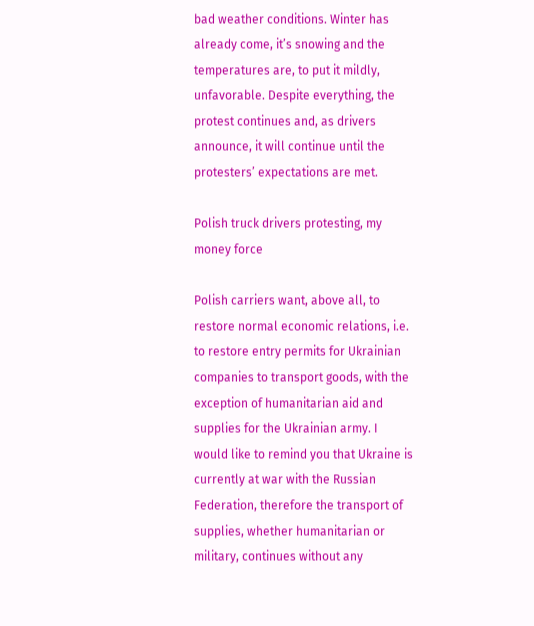bad weather conditions. Winter has already come, it’s snowing and the temperatures are, to put it mildly, unfavorable. Despite everything, the protest continues and, as drivers announce, it will continue until the protesters’ expectations are met.

Polish truck drivers protesting, my money force

Polish carriers want, above all, to restore normal economic relations, i.e. to restore entry permits for Ukrainian companies to transport goods, with the exception of humanitarian aid and supplies for the Ukrainian army. I would like to remind you that Ukraine is currently at war with the Russian Federation, therefore the transport of supplies, whether humanitarian or military, continues without any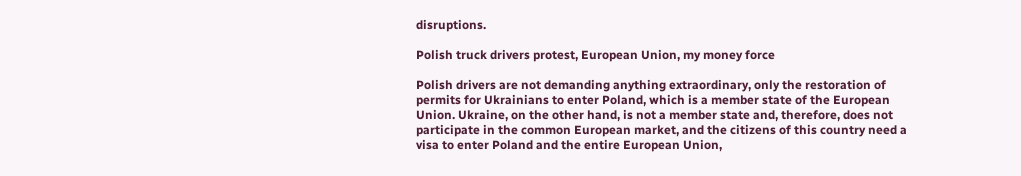disruptions.

Polish truck drivers protest, European Union, my money force

Polish drivers are not demanding anything extraordinary, only the restoration of permits for Ukrainians to enter Poland, which is a member state of the European Union. Ukraine, on the other hand, is not a member state and, therefore, does not participate in the common European market, and the citizens of this country need a visa to enter Poland and the entire European Union,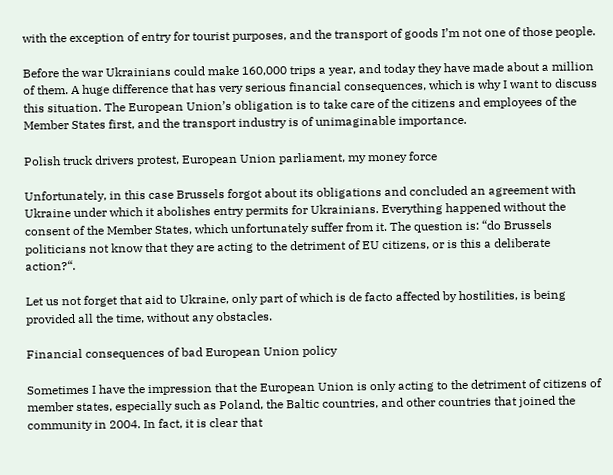with the exception of entry for tourist purposes, and the transport of goods I’m not one of those people.

Before the war Ukrainians could make 160,000 trips a year, and today they have made about a million of them. A huge difference that has very serious financial consequences, which is why I want to discuss this situation. The European Union’s obligation is to take care of the citizens and employees of the Member States first, and the transport industry is of unimaginable importance.

Polish truck drivers protest, European Union parliament, my money force

Unfortunately, in this case Brussels forgot about its obligations and concluded an agreement with Ukraine under which it abolishes entry permits for Ukrainians. Everything happened without the consent of the Member States, which unfortunately suffer from it. The question is: “do Brussels politicians not know that they are acting to the detriment of EU citizens, or is this a deliberate action?“.

Let us not forget that aid to Ukraine, only part of which is de facto affected by hostilities, is being provided all the time, without any obstacles.

Financial consequences of bad European Union policy

Sometimes I have the impression that the European Union is only acting to the detriment of citizens of member states, especially such as Poland, the Baltic countries, and other countries that joined the community in 2004. In fact, it is clear that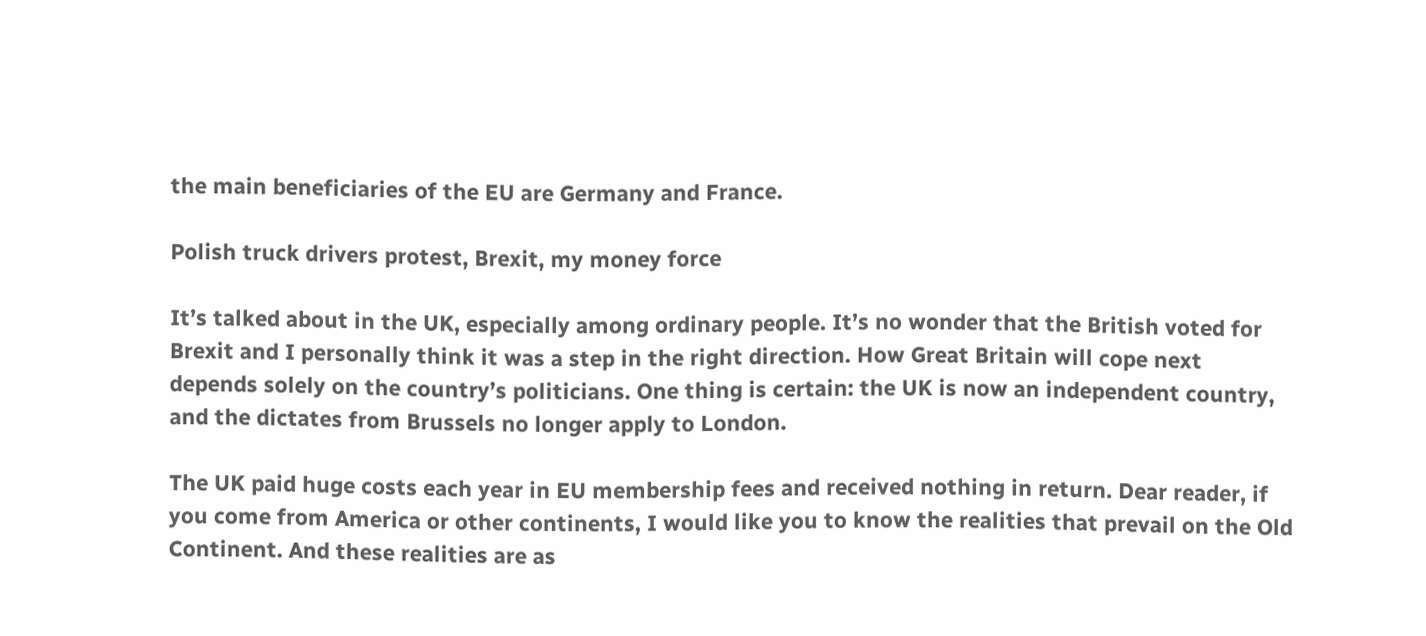the main beneficiaries of the EU are Germany and France.

Polish truck drivers protest, Brexit, my money force

It’s talked about in the UK, especially among ordinary people. It’s no wonder that the British voted for Brexit and I personally think it was a step in the right direction. How Great Britain will cope next depends solely on the country’s politicians. One thing is certain: the UK is now an independent country, and the dictates from Brussels no longer apply to London.

The UK paid huge costs each year in EU membership fees and received nothing in return. Dear reader, if you come from America or other continents, I would like you to know the realities that prevail on the Old Continent. And these realities are as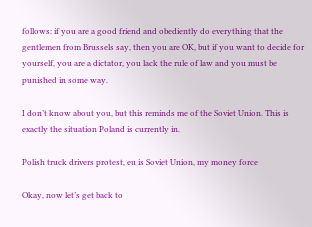follows: if you are a good friend and obediently do everything that the gentlemen from Brussels say, then you are OK, but if you want to decide for yourself, you are a dictator, you lack the rule of law and you must be punished in some way.

I don’t know about you, but this reminds me of the Soviet Union. This is exactly the situation Poland is currently in.

Polish truck drivers protest, eu is Soviet Union, my money force

Okay, now let’s get back to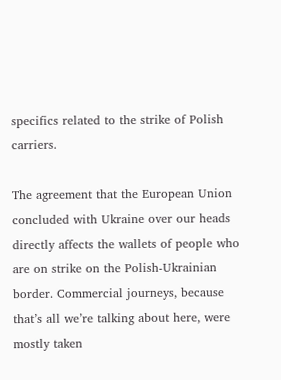specifics related to the strike of Polish carriers.

The agreement that the European Union concluded with Ukraine over our heads directly affects the wallets of people who are on strike on the Polish-Ukrainian border. Commercial journeys, because that’s all we’re talking about here, were mostly taken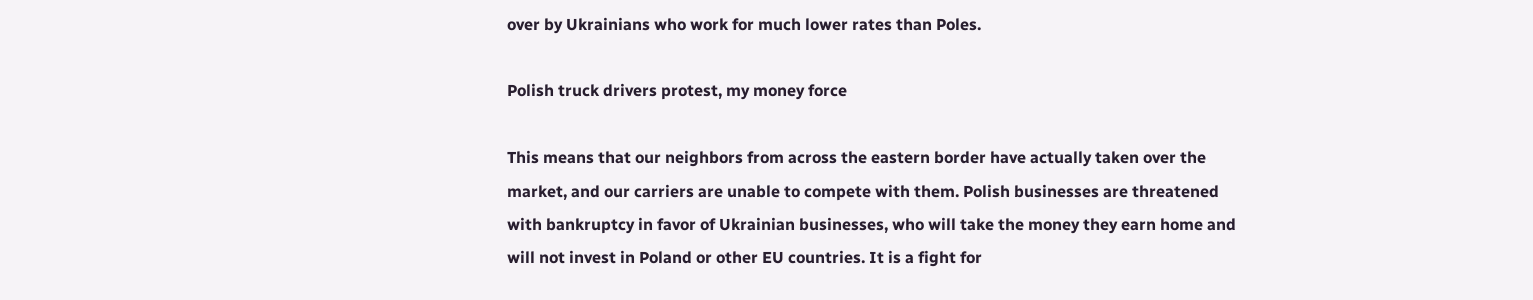over by Ukrainians who work for much lower rates than Poles.

Polish truck drivers protest, my money force

This means that our neighbors from across the eastern border have actually taken over the market, and our carriers are unable to compete with them. Polish businesses are threatened with bankruptcy in favor of Ukrainian businesses, who will take the money they earn home and will not invest in Poland or other EU countries. It is a fight for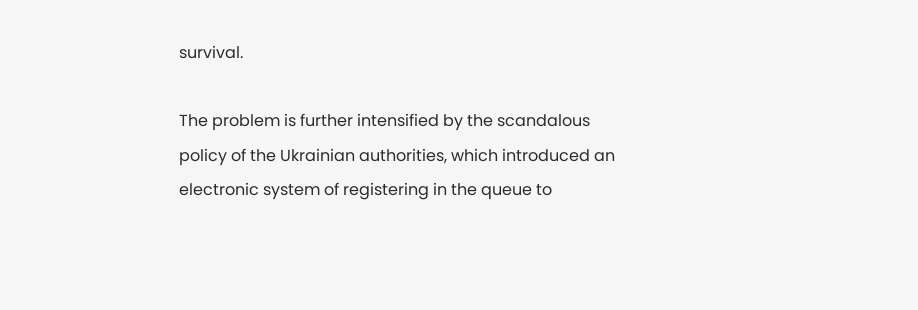survival.

The problem is further intensified by the scandalous policy of the Ukrainian authorities, which introduced an electronic system of registering in the queue to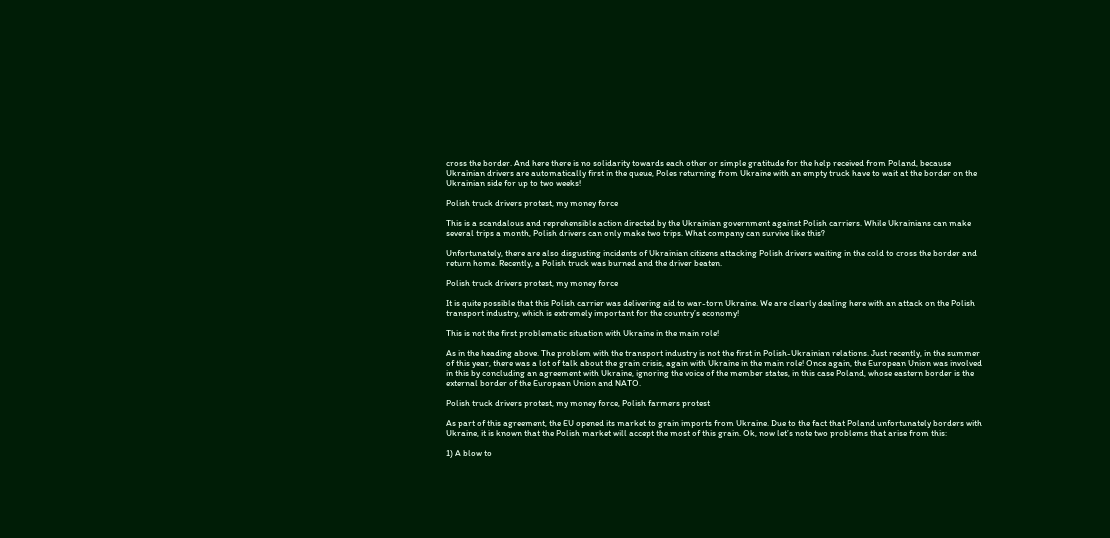cross the border. And here there is no solidarity towards each other or simple gratitude for the help received from Poland, because Ukrainian drivers are automatically first in the queue, Poles returning from Ukraine with an empty truck have to wait at the border on the Ukrainian side for up to two weeks!

Polish truck drivers protest, my money force

This is a scandalous and reprehensible action directed by the Ukrainian government against Polish carriers. While Ukrainians can make several trips a month, Polish drivers can only make two trips. What company can survive like this?

Unfortunately, there are also disgusting incidents of Ukrainian citizens attacking Polish drivers waiting in the cold to cross the border and return home. Recently, a Polish truck was burned and the driver beaten.

Polish truck drivers protest, my money force

It is quite possible that this Polish carrier was delivering aid to war-torn Ukraine. We are clearly dealing here with an attack on the Polish transport industry, which is extremely important for the country’s economy!

This is not the first problematic situation with Ukraine in the main role!

As in the heading above. The problem with the transport industry is not the first in Polish-Ukrainian relations. Just recently, in the summer of this year, there was a lot of talk about the grain crisis, again with Ukraine in the main role! Once again, the European Union was involved in this by concluding an agreement with Ukraine, ignoring the voice of the member states, in this case Poland, whose eastern border is the external border of the European Union and NATO.

Polish truck drivers protest, my money force, Polish farmers protest

As part of this agreement, the EU opened its market to grain imports from Ukraine. Due to the fact that Poland unfortunately borders with Ukraine, it is known that the Polish market will accept the most of this grain. Ok, now let’s note two problems that arise from this:

1) A blow to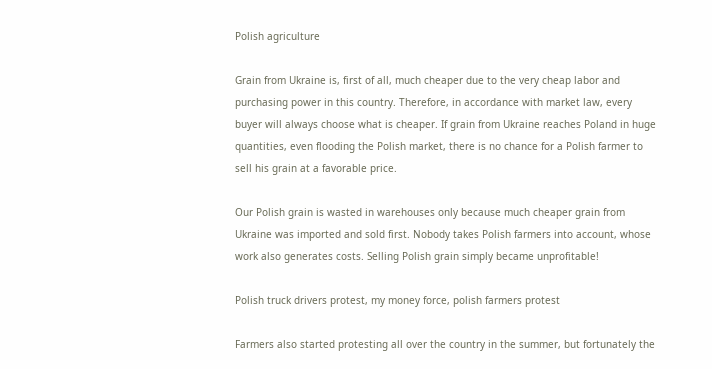Polish agriculture

Grain from Ukraine is, first of all, much cheaper due to the very cheap labor and purchasing power in this country. Therefore, in accordance with market law, every buyer will always choose what is cheaper. If grain from Ukraine reaches Poland in huge quantities, even flooding the Polish market, there is no chance for a Polish farmer to sell his grain at a favorable price.

Our Polish grain is wasted in warehouses only because much cheaper grain from Ukraine was imported and sold first. Nobody takes Polish farmers into account, whose work also generates costs. Selling Polish grain simply became unprofitable!

Polish truck drivers protest, my money force, polish farmers protest

Farmers also started protesting all over the country in the summer, but fortunately the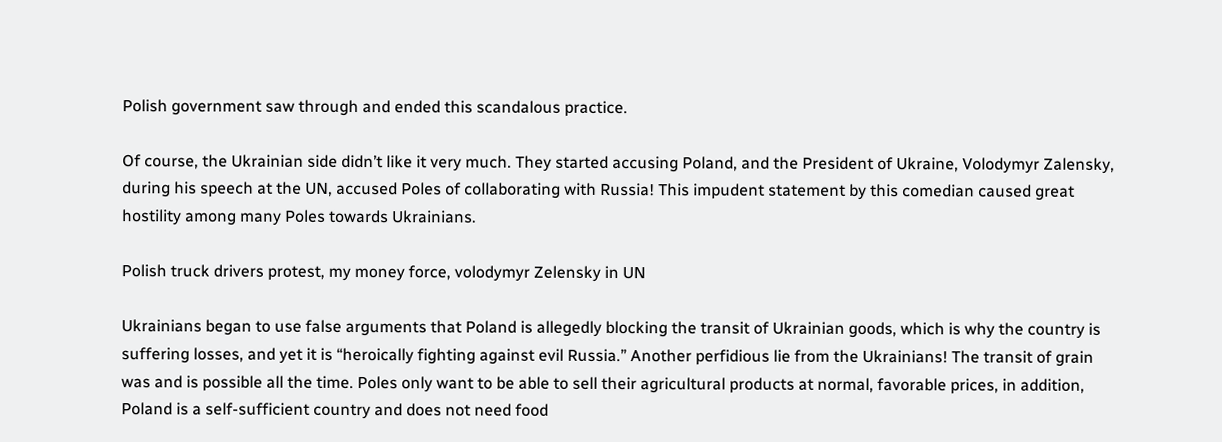Polish government saw through and ended this scandalous practice.

Of course, the Ukrainian side didn’t like it very much. They started accusing Poland, and the President of Ukraine, Volodymyr Zalensky, during his speech at the UN, accused Poles of collaborating with Russia! This impudent statement by this comedian caused great hostility among many Poles towards Ukrainians.

Polish truck drivers protest, my money force, volodymyr Zelensky in UN

Ukrainians began to use false arguments that Poland is allegedly blocking the transit of Ukrainian goods, which is why the country is suffering losses, and yet it is “heroically fighting against evil Russia.” Another perfidious lie from the Ukrainians! The transit of grain was and is possible all the time. Poles only want to be able to sell their agricultural products at normal, favorable prices, in addition, Poland is a self-sufficient country and does not need food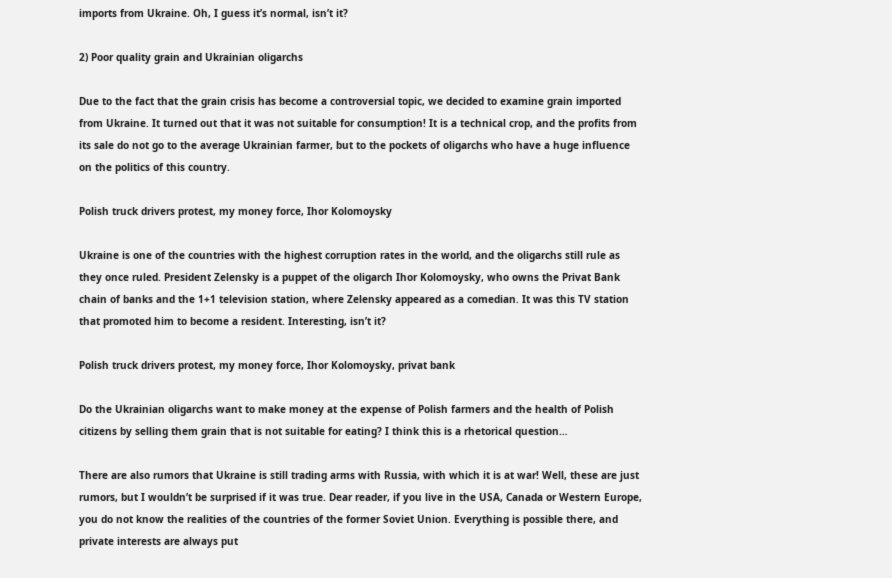imports from Ukraine. Oh, I guess it’s normal, isn’t it?

2) Poor quality grain and Ukrainian oligarchs

Due to the fact that the grain crisis has become a controversial topic, we decided to examine grain imported from Ukraine. It turned out that it was not suitable for consumption! It is a technical crop, and the profits from its sale do not go to the average Ukrainian farmer, but to the pockets of oligarchs who have a huge influence on the politics of this country.

Polish truck drivers protest, my money force, Ihor Kolomoysky

Ukraine is one of the countries with the highest corruption rates in the world, and the oligarchs still rule as they once ruled. President Zelensky is a puppet of the oligarch Ihor Kolomoysky, who owns the Privat Bank chain of banks and the 1+1 television station, where Zelensky appeared as a comedian. It was this TV station that promoted him to become a resident. Interesting, isn’t it?

Polish truck drivers protest, my money force, Ihor Kolomoysky, privat bank

Do the Ukrainian oligarchs want to make money at the expense of Polish farmers and the health of Polish citizens by selling them grain that is not suitable for eating? I think this is a rhetorical question…

There are also rumors that Ukraine is still trading arms with Russia, with which it is at war! Well, these are just rumors, but I wouldn’t be surprised if it was true. Dear reader, if you live in the USA, Canada or Western Europe, you do not know the realities of the countries of the former Soviet Union. Everything is possible there, and private interests are always put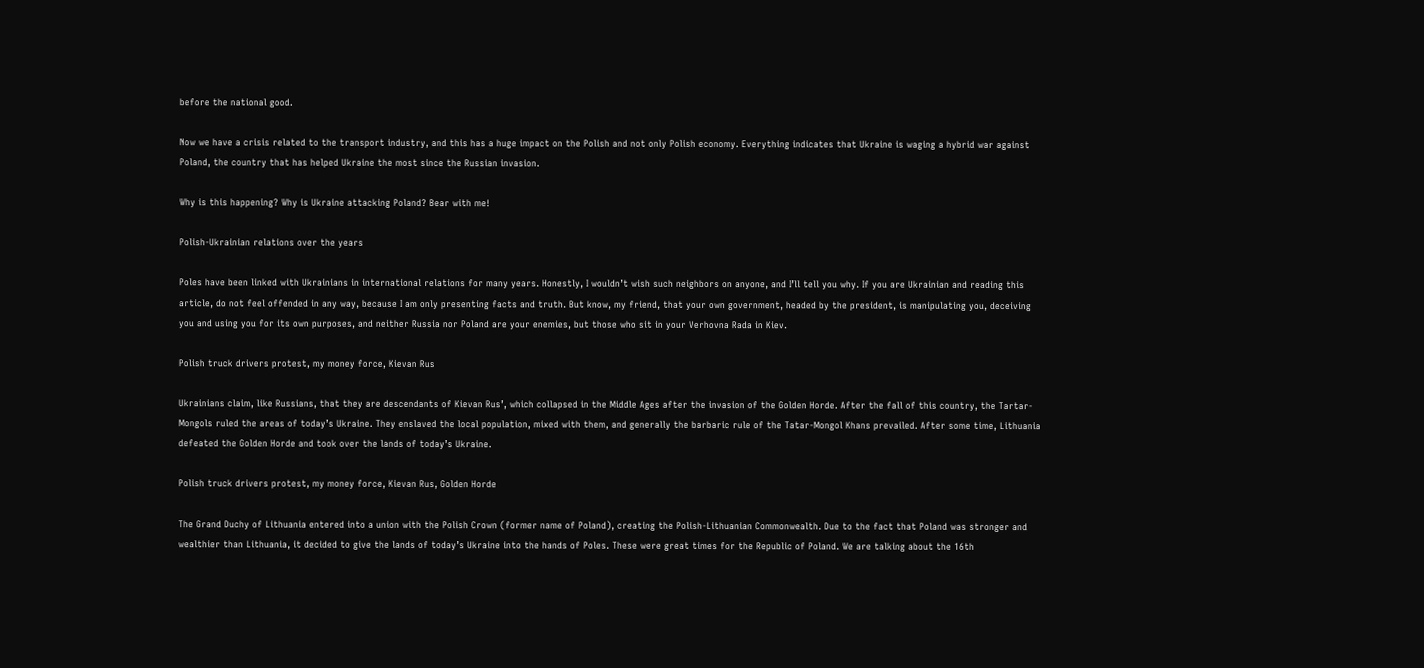before the national good.

Now we have a crisis related to the transport industry, and this has a huge impact on the Polish and not only Polish economy. Everything indicates that Ukraine is waging a hybrid war against Poland, the country that has helped Ukraine the most since the Russian invasion.

Why is this happening? Why is Ukraine attacking Poland? Bear with me!

Polish-Ukrainian relations over the years

Poles have been linked with Ukrainians in international relations for many years. Honestly, I wouldn’t wish such neighbors on anyone, and I’ll tell you why. If you are Ukrainian and reading this article, do not feel offended in any way, because I am only presenting facts and truth. But know, my friend, that your own government, headed by the president, is manipulating you, deceiving you and using you for its own purposes, and neither Russia nor Poland are your enemies, but those who sit in your Verhovna Rada in Kiev.

Polish truck drivers protest, my money force, Kievan Rus

Ukrainians claim, like Russians, that they are descendants of Kievan Rus’, which collapsed in the Middle Ages after the invasion of the Golden Horde. After the fall of this country, the Tartar-Mongols ruled the areas of today’s Ukraine. They enslaved the local population, mixed with them, and generally the barbaric rule of the Tatar-Mongol Khans prevailed. After some time, Lithuania defeated the Golden Horde and took over the lands of today’s Ukraine.

Polish truck drivers protest, my money force, Kievan Rus, Golden Horde

The Grand Duchy of Lithuania entered into a union with the Polish Crown (former name of Poland), creating the Polish-Lithuanian Commonwealth. Due to the fact that Poland was stronger and wealthier than Lithuania, it decided to give the lands of today’s Ukraine into the hands of Poles. These were great times for the Republic of Poland. We are talking about the 16th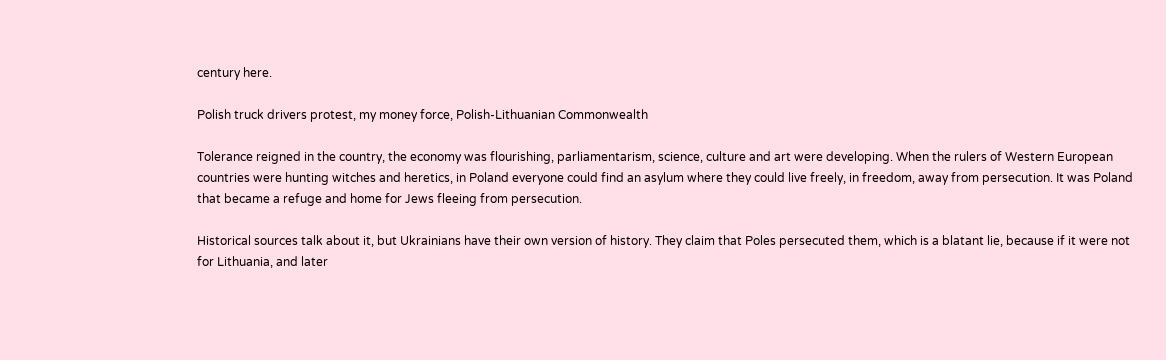century here.

Polish truck drivers protest, my money force, Polish-Lithuanian Commonwealth

Tolerance reigned in the country, the economy was flourishing, parliamentarism, science, culture and art were developing. When the rulers of Western European countries were hunting witches and heretics, in Poland everyone could find an asylum where they could live freely, in freedom, away from persecution. It was Poland that became a refuge and home for Jews fleeing from persecution.

Historical sources talk about it, but Ukrainians have their own version of history. They claim that Poles persecuted them, which is a blatant lie, because if it were not for Lithuania, and later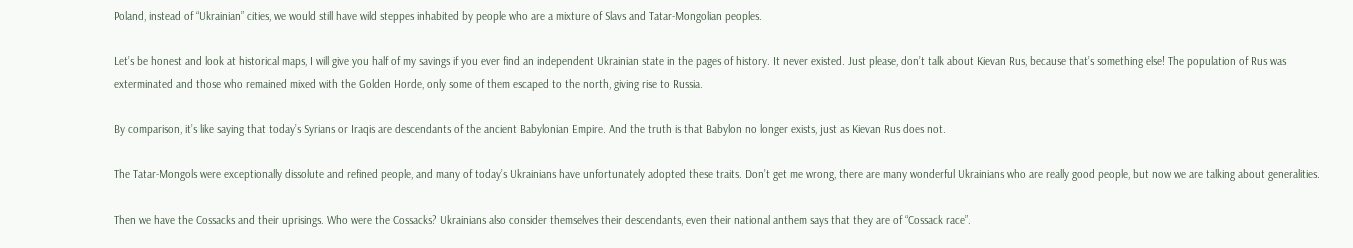Poland, instead of “Ukrainian” cities, we would still have wild steppes inhabited by people who are a mixture of Slavs and Tatar-Mongolian peoples.

Let’s be honest and look at historical maps, I will give you half of my savings if you ever find an independent Ukrainian state in the pages of history. It never existed. Just please, don’t talk about Kievan Rus, because that’s something else! The population of Rus was exterminated and those who remained mixed with the Golden Horde, only some of them escaped to the north, giving rise to Russia.

By comparison, it’s like saying that today’s Syrians or Iraqis are descendants of the ancient Babylonian Empire. And the truth is that Babylon no longer exists, just as Kievan Rus does not.

The Tatar-Mongols were exceptionally dissolute and refined people, and many of today’s Ukrainians have unfortunately adopted these traits. Don’t get me wrong, there are many wonderful Ukrainians who are really good people, but now we are talking about generalities.

Then we have the Cossacks and their uprisings. Who were the Cossacks? Ukrainians also consider themselves their descendants, even their national anthem says that they are of “Cossack race”.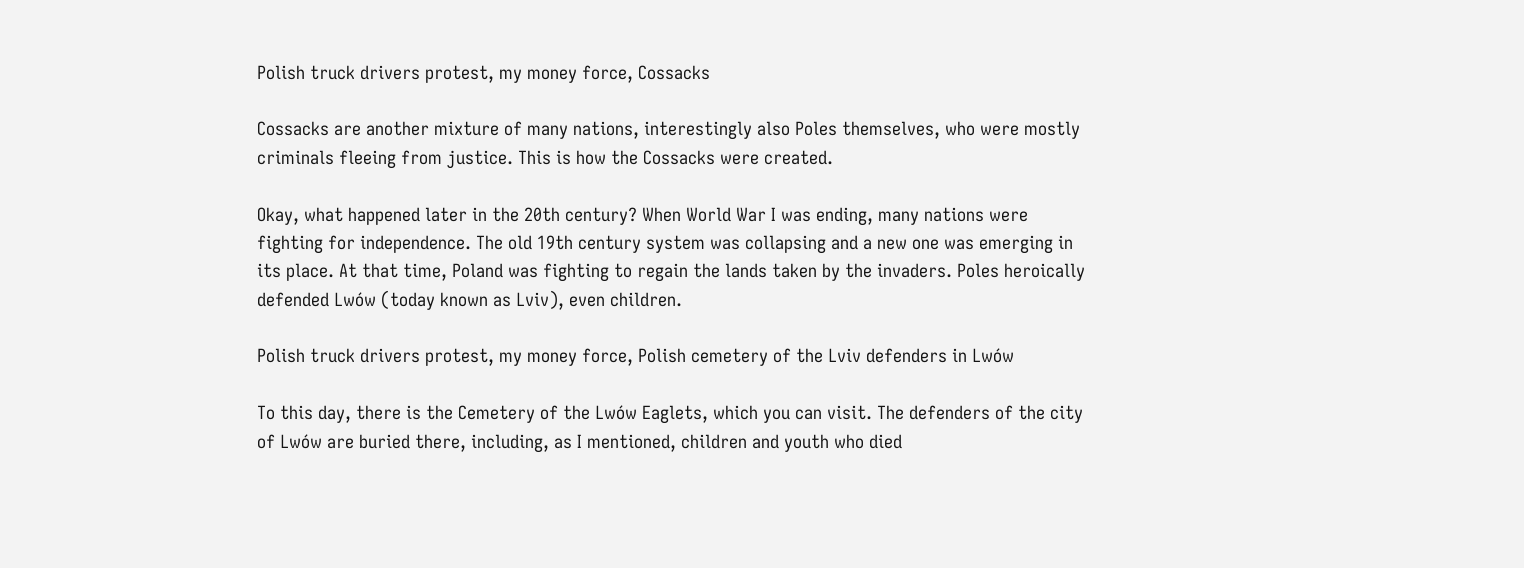Polish truck drivers protest, my money force, Cossacks

Cossacks are another mixture of many nations, interestingly also Poles themselves, who were mostly criminals fleeing from justice. This is how the Cossacks were created.

Okay, what happened later in the 20th century? When World War I was ending, many nations were fighting for independence. The old 19th century system was collapsing and a new one was emerging in its place. At that time, Poland was fighting to regain the lands taken by the invaders. Poles heroically defended Lwów (today known as Lviv), even children.

Polish truck drivers protest, my money force, Polish cemetery of the Lviv defenders in Lwów

To this day, there is the Cemetery of the Lwów Eaglets, which you can visit. The defenders of the city of Lwów are buried there, including, as I mentioned, children and youth who died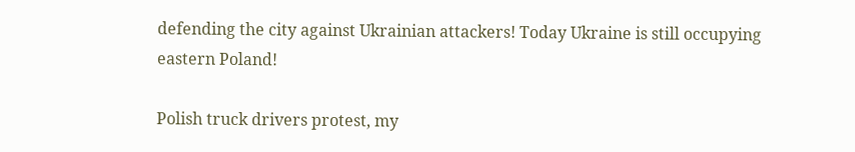defending the city against Ukrainian attackers! Today Ukraine is still occupying eastern Poland!

Polish truck drivers protest, my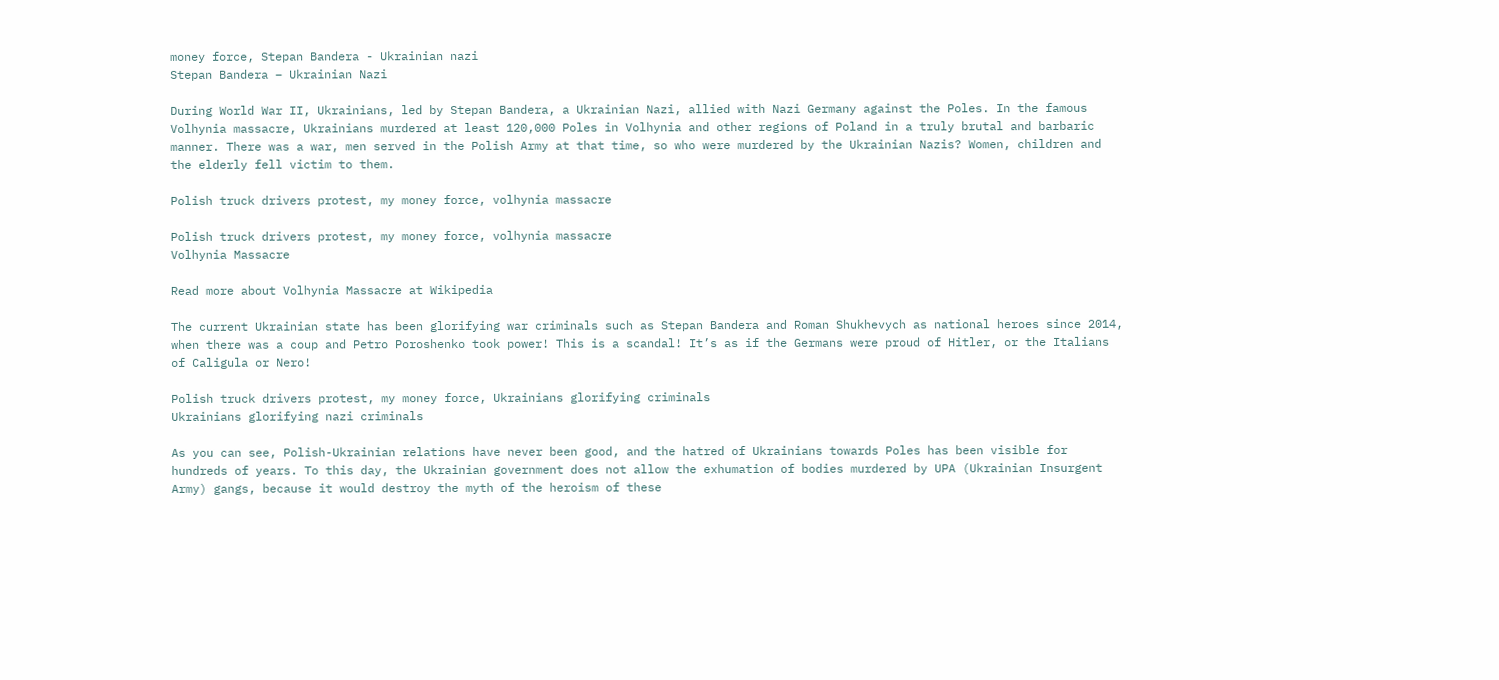money force, Stepan Bandera - Ukrainian nazi
Stepan Bandera – Ukrainian Nazi

During World War II, Ukrainians, led by Stepan Bandera, a Ukrainian Nazi, allied with Nazi Germany against the Poles. In the famous Volhynia massacre, Ukrainians murdered at least 120,000 Poles in Volhynia and other regions of Poland in a truly brutal and barbaric manner. There was a war, men served in the Polish Army at that time, so who were murdered by the Ukrainian Nazis? Women, children and the elderly fell victim to them.

Polish truck drivers protest, my money force, volhynia massacre

Polish truck drivers protest, my money force, volhynia massacre
Volhynia Massacre

Read more about Volhynia Massacre at Wikipedia

The current Ukrainian state has been glorifying war criminals such as Stepan Bandera and Roman Shukhevych as national heroes since 2014, when there was a coup and Petro Poroshenko took power! This is a scandal! It’s as if the Germans were proud of Hitler, or the Italians of Caligula or Nero!

Polish truck drivers protest, my money force, Ukrainians glorifying criminals
Ukrainians glorifying nazi criminals

As you can see, Polish-Ukrainian relations have never been good, and the hatred of Ukrainians towards Poles has been visible for hundreds of years. To this day, the Ukrainian government does not allow the exhumation of bodies murdered by UPA (Ukrainian Insurgent Army) gangs, because it would destroy the myth of the heroism of these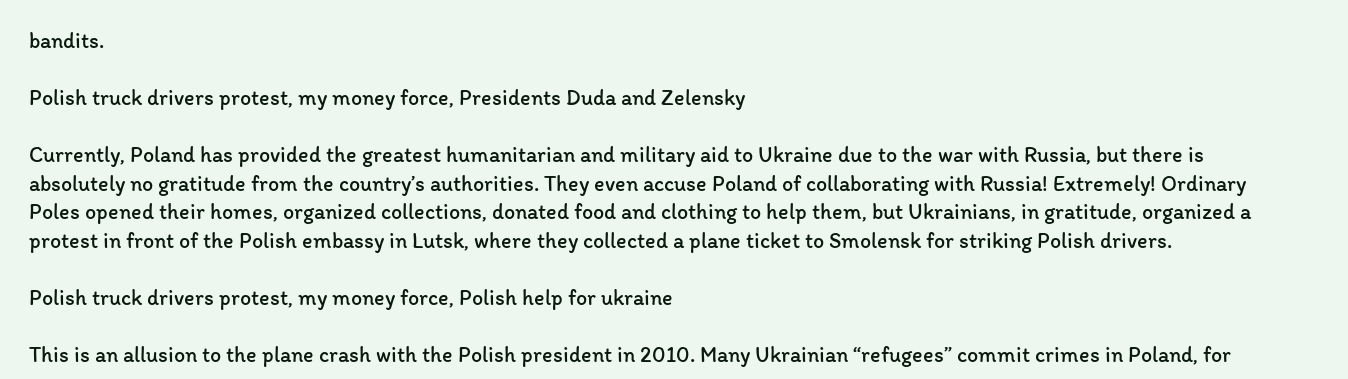bandits.

Polish truck drivers protest, my money force, Presidents Duda and Zelensky

Currently, Poland has provided the greatest humanitarian and military aid to Ukraine due to the war with Russia, but there is absolutely no gratitude from the country’s authorities. They even accuse Poland of collaborating with Russia! Extremely! Ordinary Poles opened their homes, organized collections, donated food and clothing to help them, but Ukrainians, in gratitude, organized a protest in front of the Polish embassy in Lutsk, where they collected a plane ticket to Smolensk for striking Polish drivers.

Polish truck drivers protest, my money force, Polish help for ukraine

This is an allusion to the plane crash with the Polish president in 2010. Many Ukrainian “refugees” commit crimes in Poland, for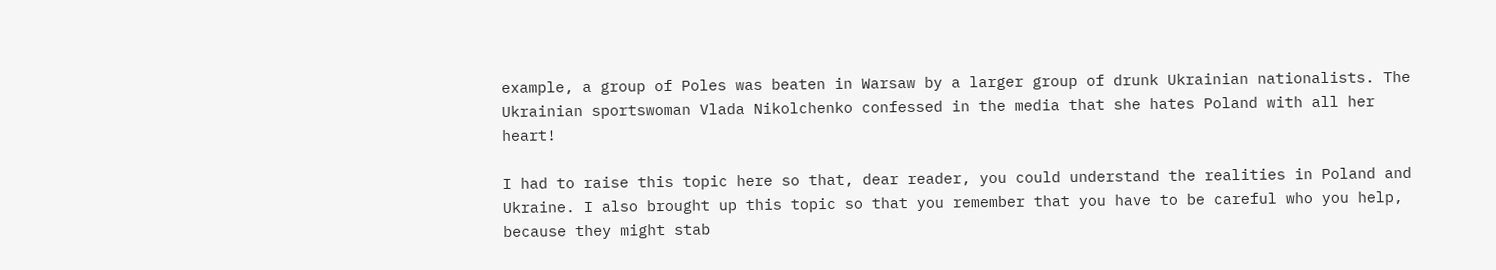example, a group of Poles was beaten in Warsaw by a larger group of drunk Ukrainian nationalists. The Ukrainian sportswoman Vlada Nikolchenko confessed in the media that she hates Poland with all her heart!

I had to raise this topic here so that, dear reader, you could understand the realities in Poland and Ukraine. I also brought up this topic so that you remember that you have to be careful who you help, because they might stab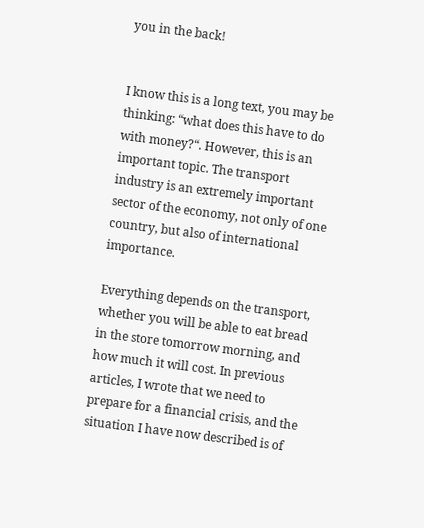you in the back!


I know this is a long text, you may be thinking: “what does this have to do with money?“. However, this is an important topic. The transport industry is an extremely important sector of the economy, not only of one country, but also of international importance.

Everything depends on the transport, whether you will be able to eat bread in the store tomorrow morning, and how much it will cost. In previous articles, I wrote that we need to prepare for a financial crisis, and the situation I have now described is of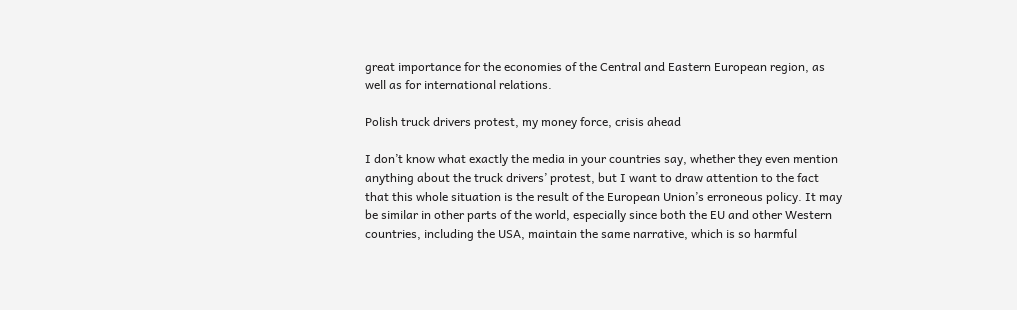great importance for the economies of the Central and Eastern European region, as well as for international relations.

Polish truck drivers protest, my money force, crisis ahead

I don’t know what exactly the media in your countries say, whether they even mention anything about the truck drivers’ protest, but I want to draw attention to the fact that this whole situation is the result of the European Union’s erroneous policy. It may be similar in other parts of the world, especially since both the EU and other Western countries, including the USA, maintain the same narrative, which is so harmful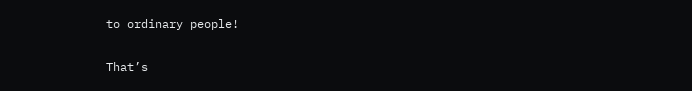to ordinary people!

That’s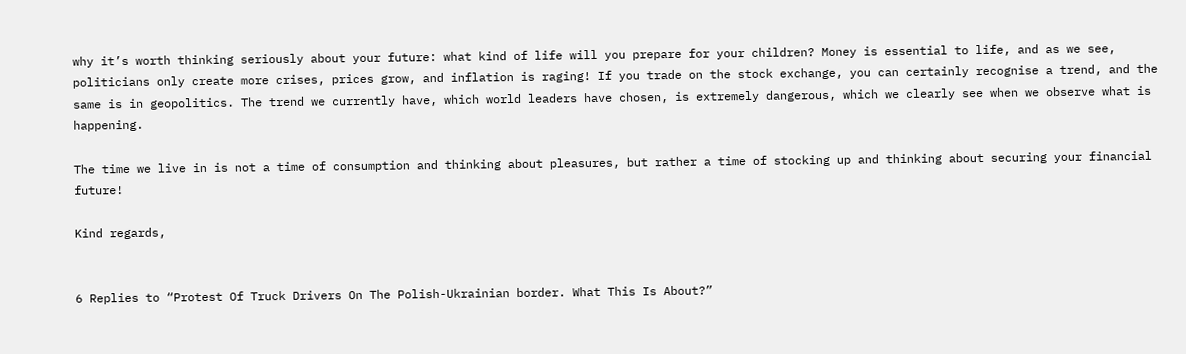why it’s worth thinking seriously about your future: what kind of life will you prepare for your children? Money is essential to life, and as we see, politicians only create more crises, prices grow, and inflation is raging! If you trade on the stock exchange, you can certainly recognise a trend, and the same is in geopolitics. The trend we currently have, which world leaders have chosen, is extremely dangerous, which we clearly see when we observe what is happening.

The time we live in is not a time of consumption and thinking about pleasures, but rather a time of stocking up and thinking about securing your financial future!

Kind regards,


6 Replies to “Protest Of Truck Drivers On The Polish-Ukrainian border. What This Is About?”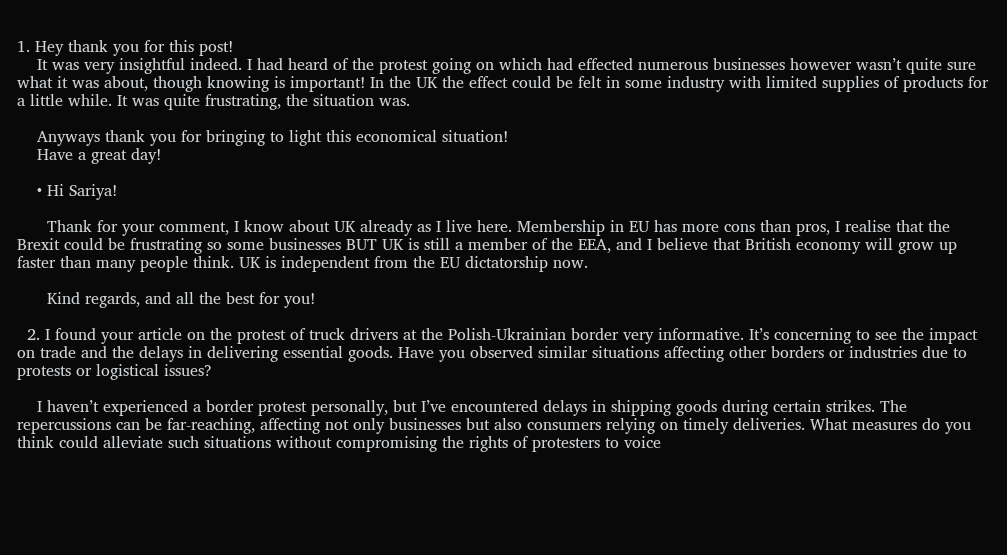1. Hey thank you for this post!
    It was very insightful indeed. I had heard of the protest going on which had effected numerous businesses however wasn’t quite sure what it was about, though knowing is important! In the UK the effect could be felt in some industry with limited supplies of products for a little while. It was quite frustrating, the situation was.

    Anyways thank you for bringing to light this economical situation!
    Have a great day!

    • Hi Sariya!

      Thank for your comment, I know about UK already as I live here. Membership in EU has more cons than pros, I realise that the Brexit could be frustrating so some businesses BUT UK is still a member of the EEA, and I believe that British economy will grow up faster than many people think. UK is independent from the EU dictatorship now.

      Kind regards, and all the best for you!

  2. I found your article on the protest of truck drivers at the Polish-Ukrainian border very informative. It’s concerning to see the impact on trade and the delays in delivering essential goods. Have you observed similar situations affecting other borders or industries due to protests or logistical issues?

    I haven’t experienced a border protest personally, but I’ve encountered delays in shipping goods during certain strikes. The repercussions can be far-reaching, affecting not only businesses but also consumers relying on timely deliveries. What measures do you think could alleviate such situations without compromising the rights of protesters to voice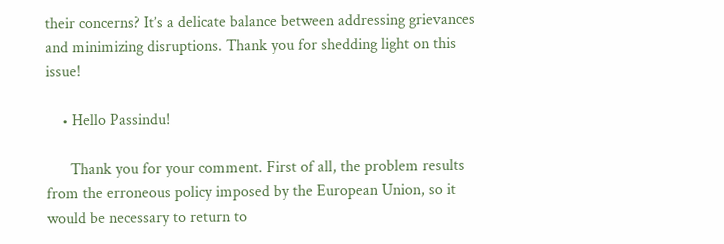their concerns? It’s a delicate balance between addressing grievances and minimizing disruptions. Thank you for shedding light on this issue!

    • Hello Passindu!

      Thank you for your comment. First of all, the problem results from the erroneous policy imposed by the European Union, so it would be necessary to return to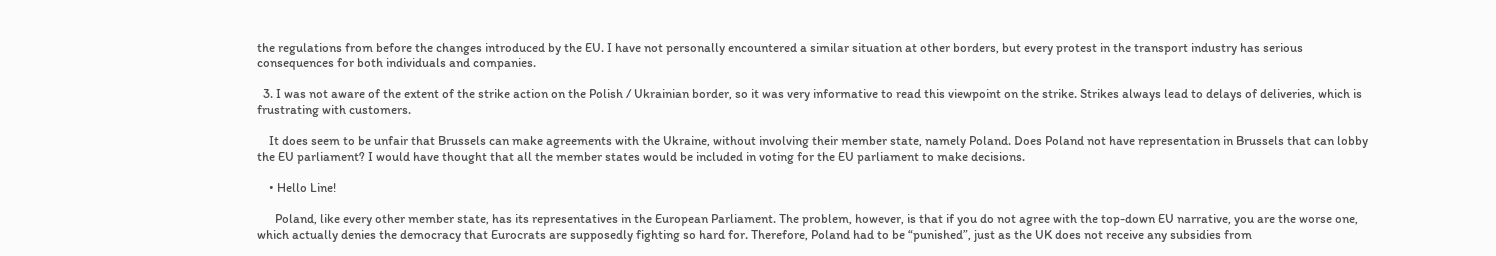the regulations from before the changes introduced by the EU. I have not personally encountered a similar situation at other borders, but every protest in the transport industry has serious consequences for both individuals and companies.

  3. I was not aware of the extent of the strike action on the Polish / Ukrainian border, so it was very informative to read this viewpoint on the strike. Strikes always lead to delays of deliveries, which is frustrating with customers.

    It does seem to be unfair that Brussels can make agreements with the Ukraine, without involving their member state, namely Poland. Does Poland not have representation in Brussels that can lobby the EU parliament? I would have thought that all the member states would be included in voting for the EU parliament to make decisions.

    • Hello Line!

      Poland, like every other member state, has its representatives in the European Parliament. The problem, however, is that if you do not agree with the top-down EU narrative, you are the worse one, which actually denies the democracy that Eurocrats are supposedly fighting so hard for. Therefore, Poland had to be “punished”, just as the UK does not receive any subsidies from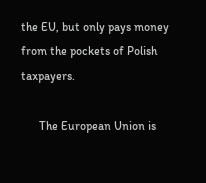the EU, but only pays money from the pockets of Polish taxpayers.

      The European Union is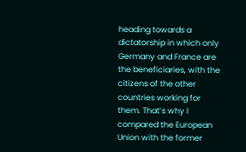heading towards a dictatorship in which only Germany and France are the beneficiaries, with the citizens of the other countries working for them. That’s why I compared the European Union with the former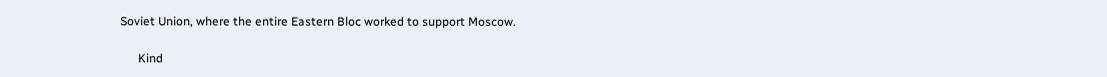Soviet Union, where the entire Eastern Bloc worked to support Moscow.

      Kind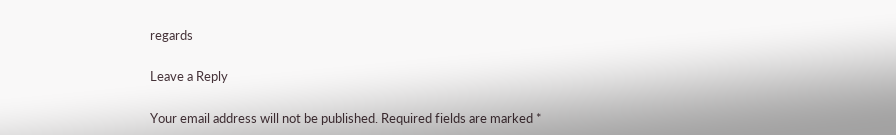regards

Leave a Reply

Your email address will not be published. Required fields are marked *